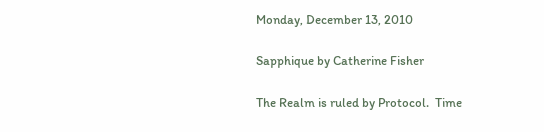Monday, December 13, 2010

Sapphique by Catherine Fisher

The Realm is ruled by Protocol.  Time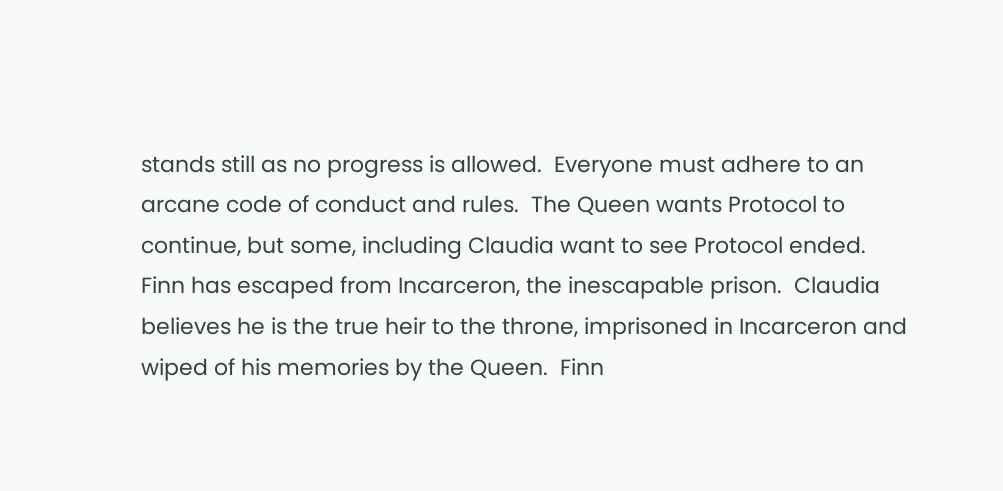stands still as no progress is allowed.  Everyone must adhere to an arcane code of conduct and rules.  The Queen wants Protocol to continue, but some, including Claudia want to see Protocol ended.  Finn has escaped from Incarceron, the inescapable prison.  Claudia believes he is the true heir to the throne, imprisoned in Incarceron and wiped of his memories by the Queen.  Finn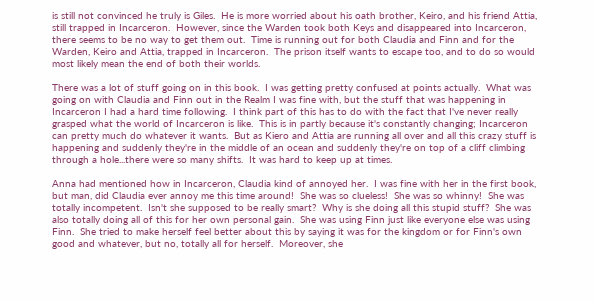is still not convinced he truly is Giles.  He is more worried about his oath brother, Keiro, and his friend Attia, still trapped in Incarceron.  However, since the Warden took both Keys and disappeared into Incarceron, there seems to be no way to get them out.  Time is running out for both Claudia and Finn and for the Warden, Keiro and Attia, trapped in Incarceron.  The prison itself wants to escape too, and to do so would most likely mean the end of both their worlds.

There was a lot of stuff going on in this book.  I was getting pretty confused at points actually.  What was going on with Claudia and Finn out in the Realm I was fine with, but the stuff that was happening in Incarceron I had a hard time following.  I think part of this has to do with the fact that I've never really grasped what the world of Incarceron is like.  This is in partly because it's constantly changing; Incarceron can pretty much do whatever it wants.  But as Kiero and Attia are running all over and all this crazy stuff is happening and suddenly they're in the middle of an ocean and suddenly they're on top of a cliff climbing through a hole...there were so many shifts.  It was hard to keep up at times.

Anna had mentioned how in Incarceron, Claudia kind of annoyed her.  I was fine with her in the first book, but man, did Claudia ever annoy me this time around!  She was so clueless!  She was so whinny!  She was totally incompetent.  Isn't she supposed to be really smart?  Why is she doing all this stupid stuff?  She was also totally doing all of this for her own personal gain.  She was using Finn just like everyone else was using Finn.  She tried to make herself feel better about this by saying it was for the kingdom or for Finn's own good and whatever, but no, totally all for herself.  Moreover, she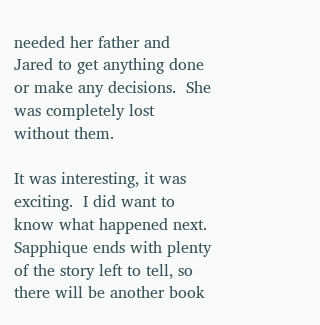needed her father and Jared to get anything done or make any decisions.  She was completely lost without them.

It was interesting, it was exciting.  I did want to know what happened next.  Sapphique ends with plenty of the story left to tell, so there will be another book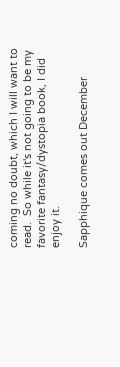coming no doubt, which I will want to read.  So while it's not going to be my favorite fantasy/dystopia book, I did enjoy it.

Sapphique comes out December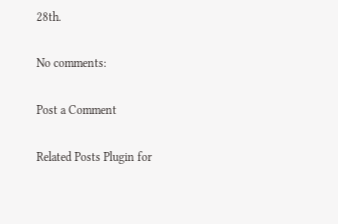28th.

No comments:

Post a Comment

Related Posts Plugin for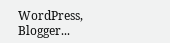WordPress, Blogger...